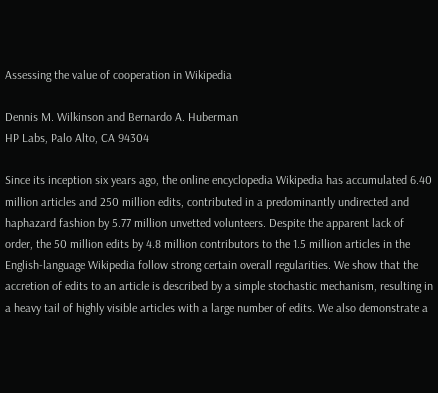Assessing the value of cooperation in Wikipedia

Dennis M. Wilkinson and Bernardo A. Huberman
HP Labs, Palo Alto, CA 94304

Since its inception six years ago, the online encyclopedia Wikipedia has accumulated 6.40 million articles and 250 million edits, contributed in a predominantly undirected and haphazard fashion by 5.77 million unvetted volunteers. Despite the apparent lack of order, the 50 million edits by 4.8 million contributors to the 1.5 million articles in the English-language Wikipedia follow strong certain overall regularities. We show that the accretion of edits to an article is described by a simple stochastic mechanism, resulting in a heavy tail of highly visible articles with a large number of edits. We also demonstrate a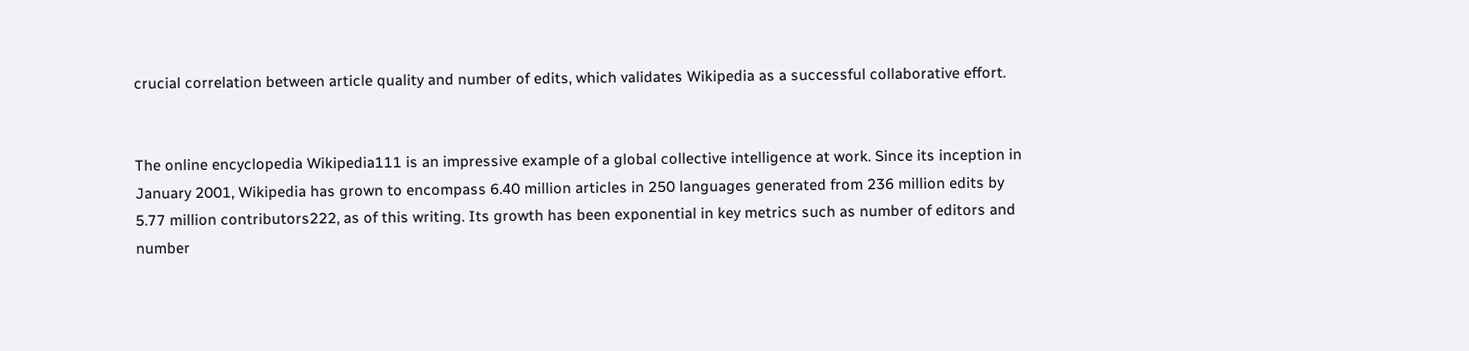crucial correlation between article quality and number of edits, which validates Wikipedia as a successful collaborative effort.


The online encyclopedia Wikipedia111 is an impressive example of a global collective intelligence at work. Since its inception in January 2001, Wikipedia has grown to encompass 6.40 million articles in 250 languages generated from 236 million edits by 5.77 million contributors222, as of this writing. Its growth has been exponential in key metrics such as number of editors and number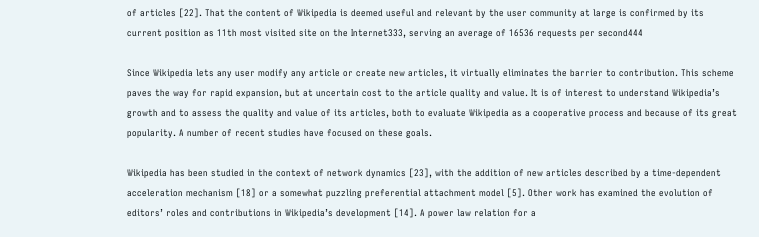of articles [22]. That the content of Wikipedia is deemed useful and relevant by the user community at large is confirmed by its current position as 11th most visited site on the Internet333, serving an average of 16536 requests per second444

Since Wikipedia lets any user modify any article or create new articles, it virtually eliminates the barrier to contribution. This scheme paves the way for rapid expansion, but at uncertain cost to the article quality and value. It is of interest to understand Wikipedia’s growth and to assess the quality and value of its articles, both to evaluate Wikipedia as a cooperative process and because of its great popularity. A number of recent studies have focused on these goals.

Wikipedia has been studied in the context of network dynamics [23], with the addition of new articles described by a time-dependent acceleration mechanism [18] or a somewhat puzzling preferential attachment model [5]. Other work has examined the evolution of editors’ roles and contributions in Wikipedia’s development [14]. A power law relation for a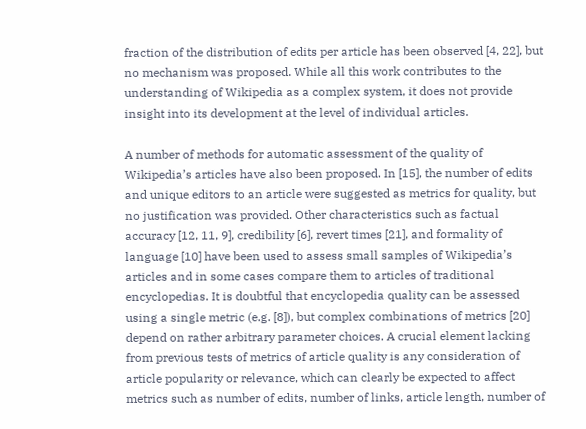fraction of the distribution of edits per article has been observed [4, 22], but no mechanism was proposed. While all this work contributes to the understanding of Wikipedia as a complex system, it does not provide insight into its development at the level of individual articles.

A number of methods for automatic assessment of the quality of Wikipedia’s articles have also been proposed. In [15], the number of edits and unique editors to an article were suggested as metrics for quality, but no justification was provided. Other characteristics such as factual accuracy [12, 11, 9], credibility [6], revert times [21], and formality of language [10] have been used to assess small samples of Wikipedia’s articles and in some cases compare them to articles of traditional encyclopedias. It is doubtful that encyclopedia quality can be assessed using a single metric (e.g. [8]), but complex combinations of metrics [20] depend on rather arbitrary parameter choices. A crucial element lacking from previous tests of metrics of article quality is any consideration of article popularity or relevance, which can clearly be expected to affect metrics such as number of edits, number of links, article length, number of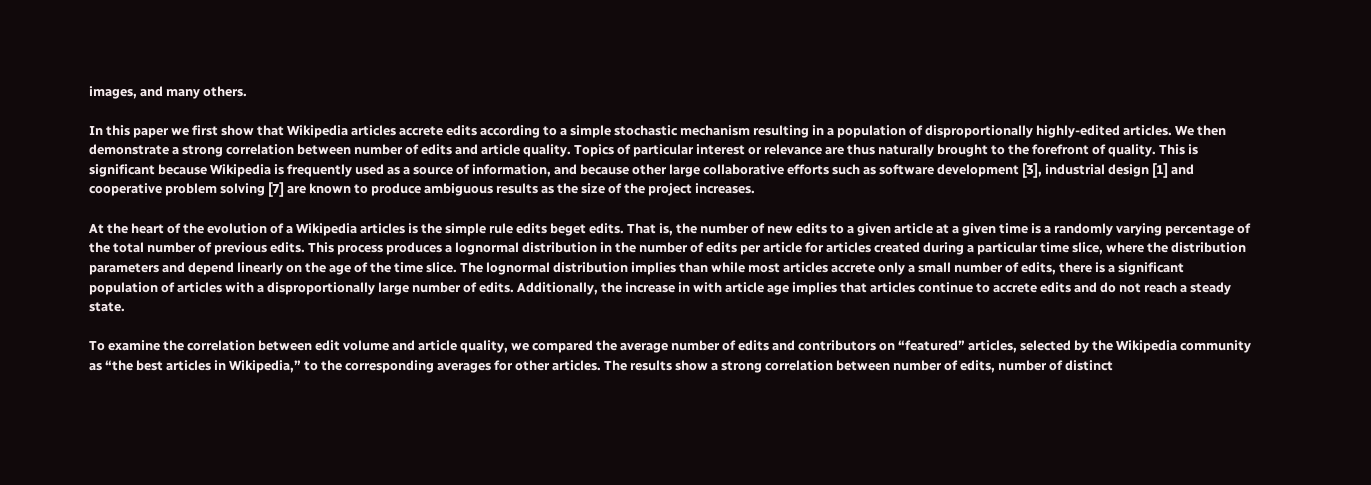images, and many others.

In this paper we first show that Wikipedia articles accrete edits according to a simple stochastic mechanism resulting in a population of disproportionally highly-edited articles. We then demonstrate a strong correlation between number of edits and article quality. Topics of particular interest or relevance are thus naturally brought to the forefront of quality. This is significant because Wikipedia is frequently used as a source of information, and because other large collaborative efforts such as software development [3], industrial design [1] and cooperative problem solving [7] are known to produce ambiguous results as the size of the project increases.

At the heart of the evolution of a Wikipedia articles is the simple rule edits beget edits. That is, the number of new edits to a given article at a given time is a randomly varying percentage of the total number of previous edits. This process produces a lognormal distribution in the number of edits per article for articles created during a particular time slice, where the distribution parameters and depend linearly on the age of the time slice. The lognormal distribution implies than while most articles accrete only a small number of edits, there is a significant population of articles with a disproportionally large number of edits. Additionally, the increase in with article age implies that articles continue to accrete edits and do not reach a steady state.

To examine the correlation between edit volume and article quality, we compared the average number of edits and contributors on “featured” articles, selected by the Wikipedia community as “the best articles in Wikipedia,” to the corresponding averages for other articles. The results show a strong correlation between number of edits, number of distinct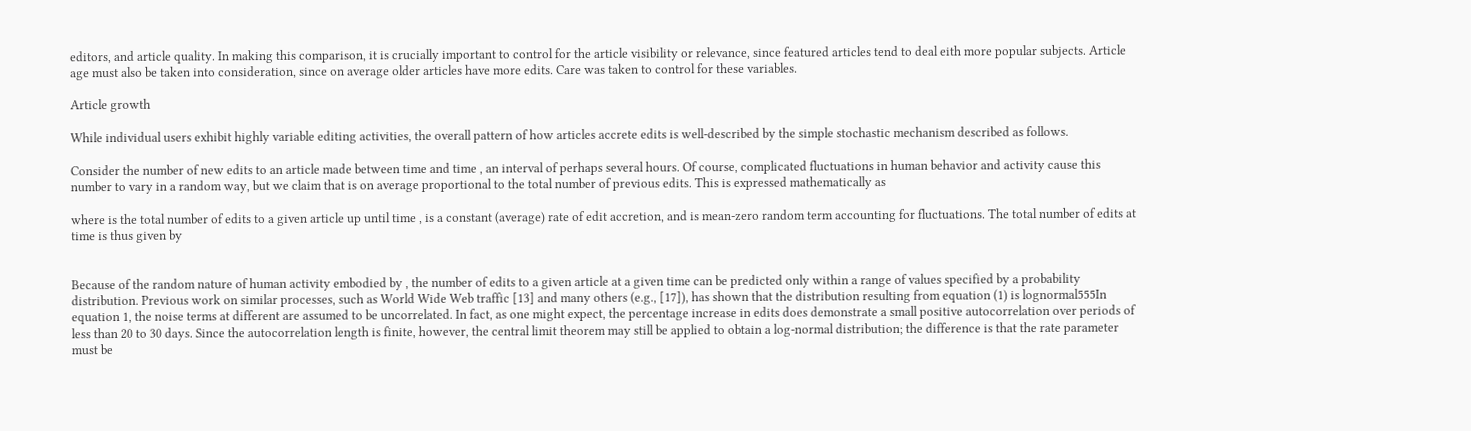editors, and article quality. In making this comparison, it is crucially important to control for the article visibility or relevance, since featured articles tend to deal eith more popular subjects. Article age must also be taken into consideration, since on average older articles have more edits. Care was taken to control for these variables.

Article growth

While individual users exhibit highly variable editing activities, the overall pattern of how articles accrete edits is well-described by the simple stochastic mechanism described as follows.

Consider the number of new edits to an article made between time and time , an interval of perhaps several hours. Of course, complicated fluctuations in human behavior and activity cause this number to vary in a random way, but we claim that is on average proportional to the total number of previous edits. This is expressed mathematically as

where is the total number of edits to a given article up until time , is a constant (average) rate of edit accretion, and is mean-zero random term accounting for fluctuations. The total number of edits at time is thus given by


Because of the random nature of human activity embodied by , the number of edits to a given article at a given time can be predicted only within a range of values specified by a probability distribution. Previous work on similar processes, such as World Wide Web traffic [13] and many others (e.g., [17]), has shown that the distribution resulting from equation (1) is lognormal555In equation 1, the noise terms at different are assumed to be uncorrelated. In fact, as one might expect, the percentage increase in edits does demonstrate a small positive autocorrelation over periods of less than 20 to 30 days. Since the autocorrelation length is finite, however, the central limit theorem may still be applied to obtain a log-normal distribution; the difference is that the rate parameter must be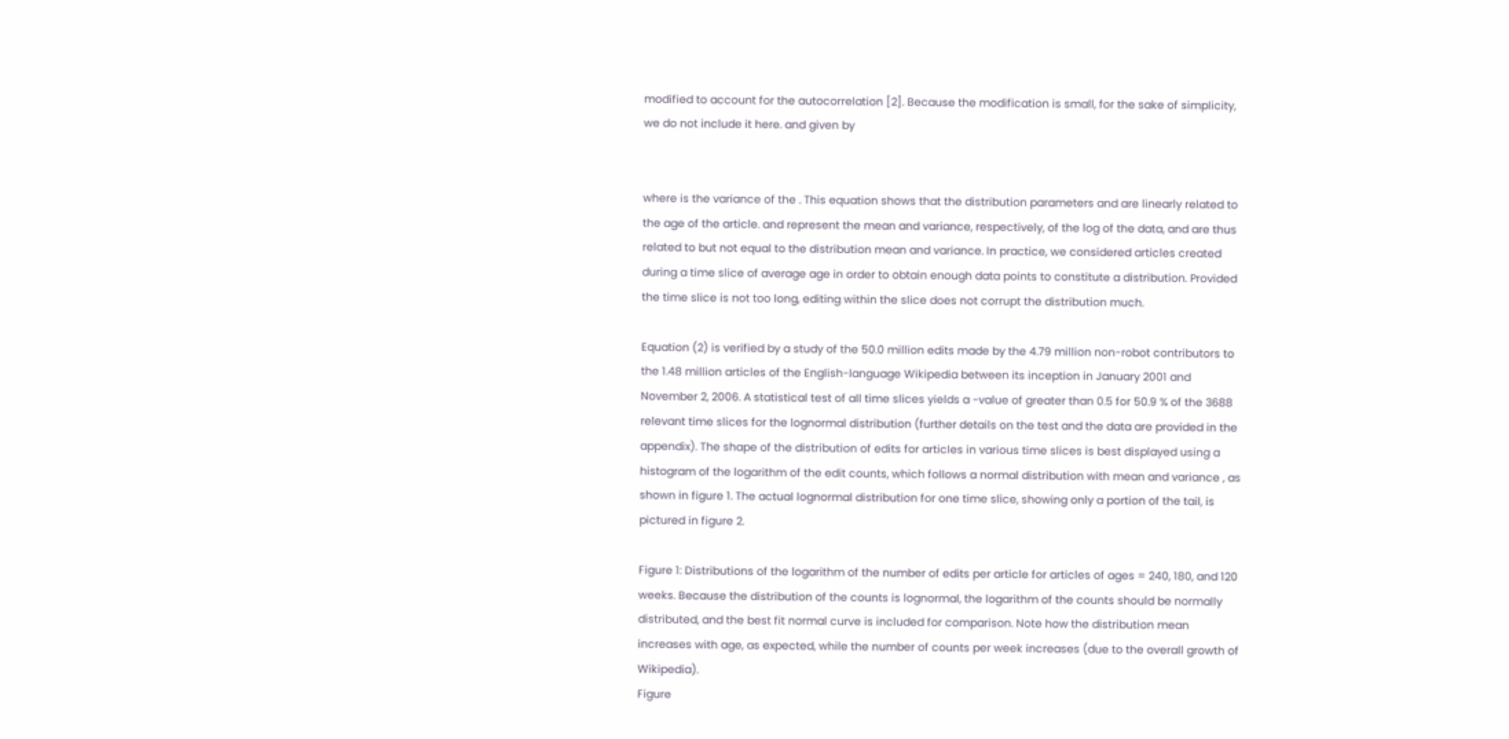modified to account for the autocorrelation [2]. Because the modification is small, for the sake of simplicity, we do not include it here. and given by


where is the variance of the . This equation shows that the distribution parameters and are linearly related to the age of the article. and represent the mean and variance, respectively, of the log of the data, and are thus related to but not equal to the distribution mean and variance. In practice, we considered articles created during a time slice of average age in order to obtain enough data points to constitute a distribution. Provided the time slice is not too long, editing within the slice does not corrupt the distribution much.

Equation (2) is verified by a study of the 50.0 million edits made by the 4.79 million non-robot contributors to the 1.48 million articles of the English-language Wikipedia between its inception in January 2001 and November 2, 2006. A statistical test of all time slices yields a -value of greater than 0.5 for 50.9 % of the 3688 relevant time slices for the lognormal distribution (further details on the test and the data are provided in the appendix). The shape of the distribution of edits for articles in various time slices is best displayed using a histogram of the logarithm of the edit counts, which follows a normal distribution with mean and variance , as shown in figure 1. The actual lognormal distribution for one time slice, showing only a portion of the tail, is pictured in figure 2.

Figure 1: Distributions of the logarithm of the number of edits per article for articles of ages = 240, 180, and 120 weeks. Because the distribution of the counts is lognormal, the logarithm of the counts should be normally distributed, and the best fit normal curve is included for comparison. Note how the distribution mean increases with age, as expected, while the number of counts per week increases (due to the overall growth of Wikipedia).
Figure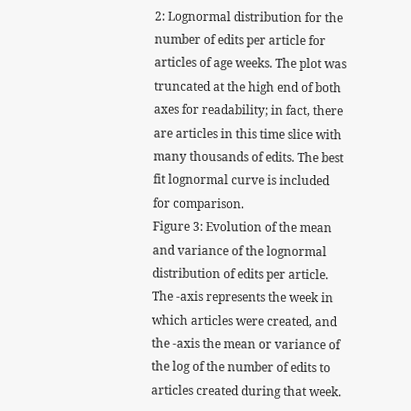2: Lognormal distribution for the number of edits per article for articles of age weeks. The plot was truncated at the high end of both axes for readability; in fact, there are articles in this time slice with many thousands of edits. The best fit lognormal curve is included for comparison.
Figure 3: Evolution of the mean and variance of the lognormal distribution of edits per article. The -axis represents the week in which articles were created, and the -axis the mean or variance of the log of the number of edits to articles created during that week.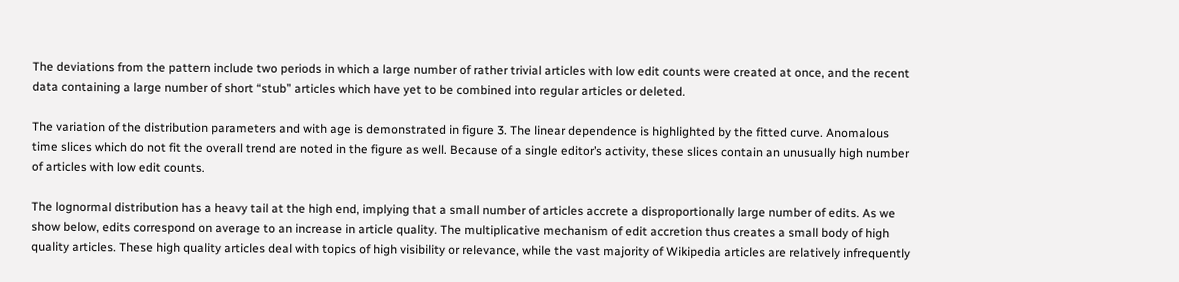The deviations from the pattern include two periods in which a large number of rather trivial articles with low edit counts were created at once, and the recent data containing a large number of short “stub” articles which have yet to be combined into regular articles or deleted.

The variation of the distribution parameters and with age is demonstrated in figure 3. The linear dependence is highlighted by the fitted curve. Anomalous time slices which do not fit the overall trend are noted in the figure as well. Because of a single editor’s activity, these slices contain an unusually high number of articles with low edit counts.

The lognormal distribution has a heavy tail at the high end, implying that a small number of articles accrete a disproportionally large number of edits. As we show below, edits correspond on average to an increase in article quality. The multiplicative mechanism of edit accretion thus creates a small body of high quality articles. These high quality articles deal with topics of high visibility or relevance, while the vast majority of Wikipedia articles are relatively infrequently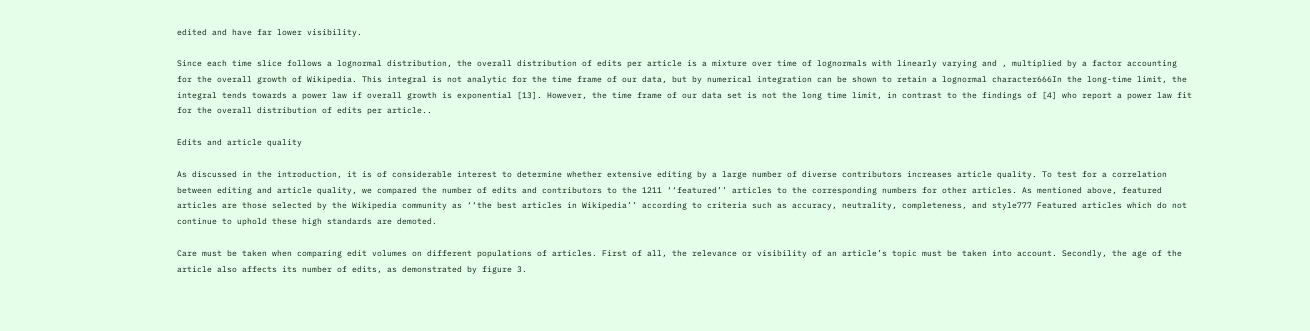edited and have far lower visibility.

Since each time slice follows a lognormal distribution, the overall distribution of edits per article is a mixture over time of lognormals with linearly varying and , multiplied by a factor accounting for the overall growth of Wikipedia. This integral is not analytic for the time frame of our data, but by numerical integration can be shown to retain a lognormal character666In the long-time limit, the integral tends towards a power law if overall growth is exponential [13]. However, the time frame of our data set is not the long time limit, in contrast to the findings of [4] who report a power law fit for the overall distribution of edits per article..

Edits and article quality

As discussed in the introduction, it is of considerable interest to determine whether extensive editing by a large number of diverse contributors increases article quality. To test for a correlation between editing and article quality, we compared the number of edits and contributors to the 1211 ‘‘featured’’ articles to the corresponding numbers for other articles. As mentioned above, featured articles are those selected by the Wikipedia community as ‘‘the best articles in Wikipedia’’ according to criteria such as accuracy, neutrality, completeness, and style777 Featured articles which do not continue to uphold these high standards are demoted.

Care must be taken when comparing edit volumes on different populations of articles. First of all, the relevance or visibility of an article’s topic must be taken into account. Secondly, the age of the article also affects its number of edits, as demonstrated by figure 3.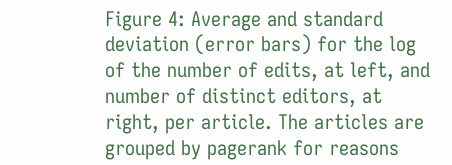Figure 4: Average and standard deviation (error bars) for the log of the number of edits, at left, and number of distinct editors, at right, per article. The articles are grouped by pagerank for reasons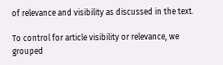of relevance and visibility as discussed in the text.

To control for article visibility or relevance, we grouped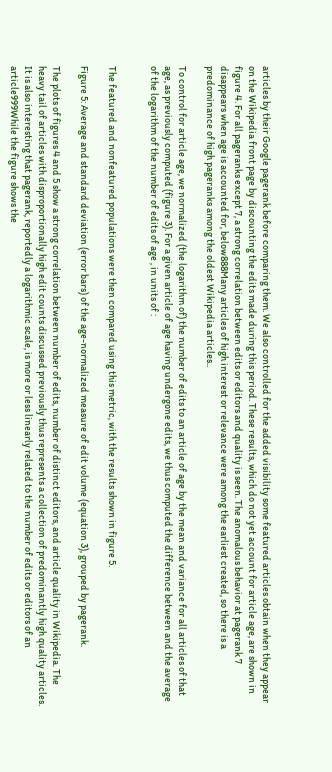articles by their Google pagerank before comparing them. We also controlled for the added visibility some featured articles obtain when they appear on the Wikipedia front page by discounting the edits made during this period. These results, which do not yet account for article age, are shown in figure 4. For all pageranks except 7, a strong correlation between edits or editors and quality is seen. The anomalous behavior at pagerank 7 disappears when age is accounted for, below888Many articles of high interest or relevance were among the earliest created, so there is a predominance of high pageranks among the oldest Wikipedia articles..

To control for article age, we normalized (the logarithm of) the number of edits to an article of age by the mean and variance for all articles of that age, as previously computed (figure 3). For a given article of age having undergone edits, we thus computed the difference between and the average of the logarithm of the number of edits of age , in units of :


The featured and nonfeatured populations were then compared using this metric, with the results shown in figure 5.

Figure 5: Average and standard deviation (error bars) of the age-normalized measure of edit volume (equation 3), grouped by pagerank.

The plots of figures 4 and 5 show a strong correlation between number of edits, number of distinct editors, and article quality in Wikipedia. The heavy tail of articles with disproportionally high edit counts discussed previously thus represents a collection of predominantly high quality articles. It is also interesting that pagerank, reportedly a logarithmic scale, is more or less linearly related to the number of edits or editors of an article999While the figure shows the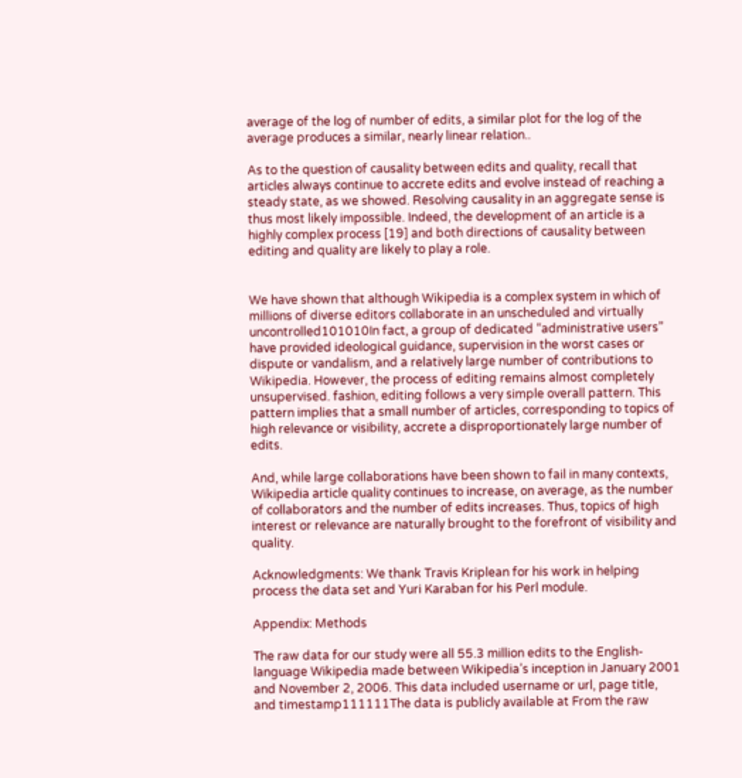average of the log of number of edits, a similar plot for the log of the average produces a similar, nearly linear relation..

As to the question of causality between edits and quality, recall that articles always continue to accrete edits and evolve instead of reaching a steady state, as we showed. Resolving causality in an aggregate sense is thus most likely impossible. Indeed, the development of an article is a highly complex process [19] and both directions of causality between editing and quality are likely to play a role.


We have shown that although Wikipedia is a complex system in which of millions of diverse editors collaborate in an unscheduled and virtually uncontrolled101010In fact, a group of dedicated “administrative users” have provided ideological guidance, supervision in the worst cases or dispute or vandalism, and a relatively large number of contributions to Wikipedia. However, the process of editing remains almost completely unsupervised. fashion, editing follows a very simple overall pattern. This pattern implies that a small number of articles, corresponding to topics of high relevance or visibility, accrete a disproportionately large number of edits.

And, while large collaborations have been shown to fail in many contexts, Wikipedia article quality continues to increase, on average, as the number of collaborators and the number of edits increases. Thus, topics of high interest or relevance are naturally brought to the forefront of visibility and quality.

Acknowledgments: We thank Travis Kriplean for his work in helping process the data set and Yuri Karaban for his Perl module.

Appendix: Methods

The raw data for our study were all 55.3 million edits to the English-language Wikipedia made between Wikipedia’s inception in January 2001 and November 2, 2006. This data included username or url, page title, and timestamp111111The data is publicly available at From the raw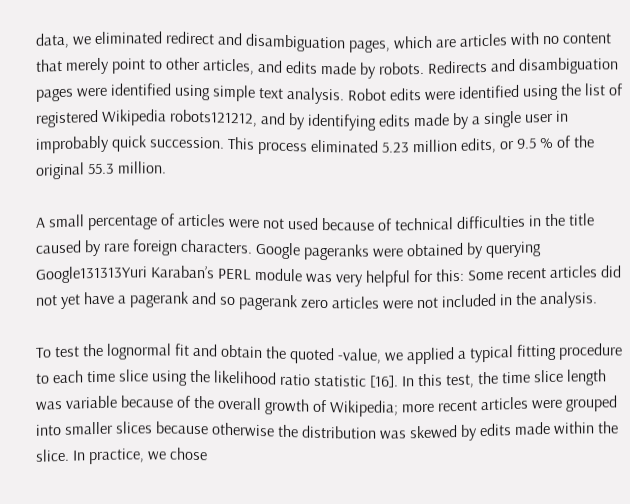data, we eliminated redirect and disambiguation pages, which are articles with no content that merely point to other articles, and edits made by robots. Redirects and disambiguation pages were identified using simple text analysis. Robot edits were identified using the list of registered Wikipedia robots121212, and by identifying edits made by a single user in improbably quick succession. This process eliminated 5.23 million edits, or 9.5 % of the original 55.3 million.

A small percentage of articles were not used because of technical difficulties in the title caused by rare foreign characters. Google pageranks were obtained by querying Google131313Yuri Karaban’s PERL module was very helpful for this: Some recent articles did not yet have a pagerank and so pagerank zero articles were not included in the analysis.

To test the lognormal fit and obtain the quoted -value, we applied a typical fitting procedure to each time slice using the likelihood ratio statistic [16]. In this test, the time slice length was variable because of the overall growth of Wikipedia; more recent articles were grouped into smaller slices because otherwise the distribution was skewed by edits made within the slice. In practice, we chose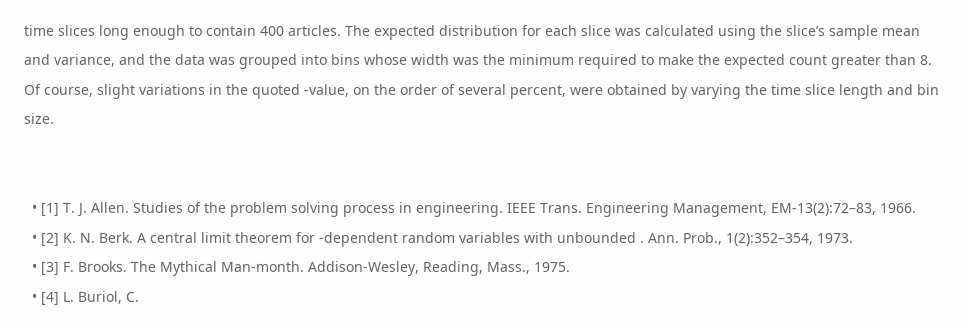time slices long enough to contain 400 articles. The expected distribution for each slice was calculated using the slice’s sample mean and variance, and the data was grouped into bins whose width was the minimum required to make the expected count greater than 8. Of course, slight variations in the quoted -value, on the order of several percent, were obtained by varying the time slice length and bin size.


  • [1] T. J. Allen. Studies of the problem solving process in engineering. IEEE Trans. Engineering Management, EM-13(2):72–83, 1966.
  • [2] K. N. Berk. A central limit theorem for -dependent random variables with unbounded . Ann. Prob., 1(2):352–354, 1973.
  • [3] F. Brooks. The Mythical Man-month. Addison-Wesley, Reading, Mass., 1975.
  • [4] L. Buriol, C.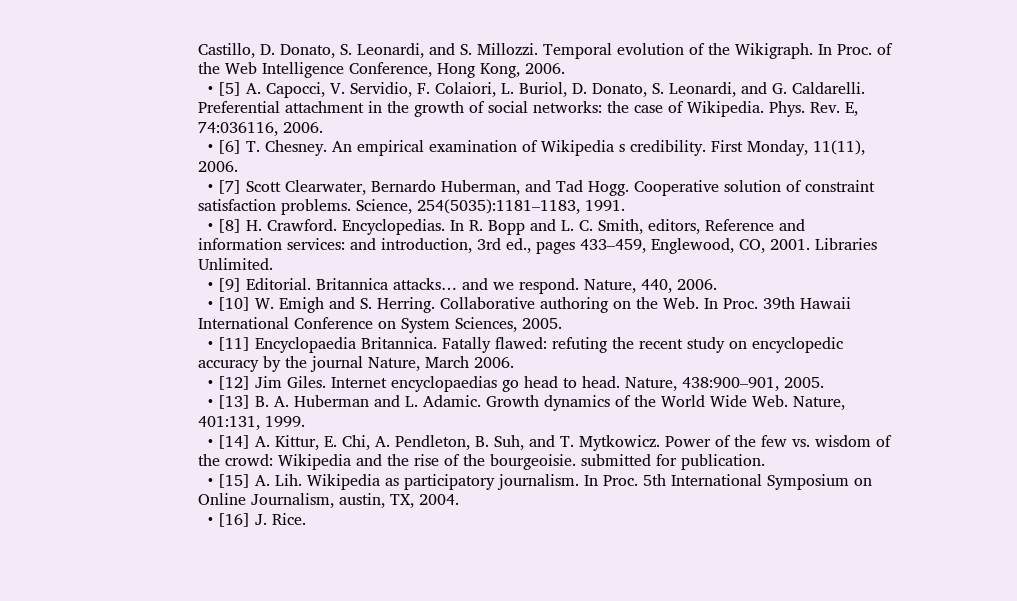Castillo, D. Donato, S. Leonardi, and S. Millozzi. Temporal evolution of the Wikigraph. In Proc. of the Web Intelligence Conference, Hong Kong, 2006.
  • [5] A. Capocci, V. Servidio, F. Colaiori, L. Buriol, D. Donato, S. Leonardi, and G. Caldarelli. Preferential attachment in the growth of social networks: the case of Wikipedia. Phys. Rev. E, 74:036116, 2006.
  • [6] T. Chesney. An empirical examination of Wikipedia s credibility. First Monday, 11(11), 2006.
  • [7] Scott Clearwater, Bernardo Huberman, and Tad Hogg. Cooperative solution of constraint satisfaction problems. Science, 254(5035):1181–1183, 1991.
  • [8] H. Crawford. Encyclopedias. In R. Bopp and L. C. Smith, editors, Reference and information services: and introduction, 3rd ed., pages 433–459, Englewood, CO, 2001. Libraries Unlimited.
  • [9] Editorial. Britannica attacks… and we respond. Nature, 440, 2006.
  • [10] W. Emigh and S. Herring. Collaborative authoring on the Web. In Proc. 39th Hawaii International Conference on System Sciences, 2005.
  • [11] Encyclopaedia Britannica. Fatally flawed: refuting the recent study on encyclopedic accuracy by the journal Nature, March 2006.
  • [12] Jim Giles. Internet encyclopaedias go head to head. Nature, 438:900–901, 2005.
  • [13] B. A. Huberman and L. Adamic. Growth dynamics of the World Wide Web. Nature, 401:131, 1999.
  • [14] A. Kittur, E. Chi, A. Pendleton, B. Suh, and T. Mytkowicz. Power of the few vs. wisdom of the crowd: Wikipedia and the rise of the bourgeoisie. submitted for publication.
  • [15] A. Lih. Wikipedia as participatory journalism. In Proc. 5th International Symposium on Online Journalism, austin, TX, 2004.
  • [16] J. Rice.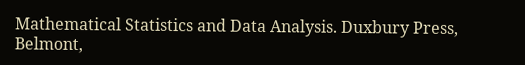Mathematical Statistics and Data Analysis. Duxbury Press, Belmont,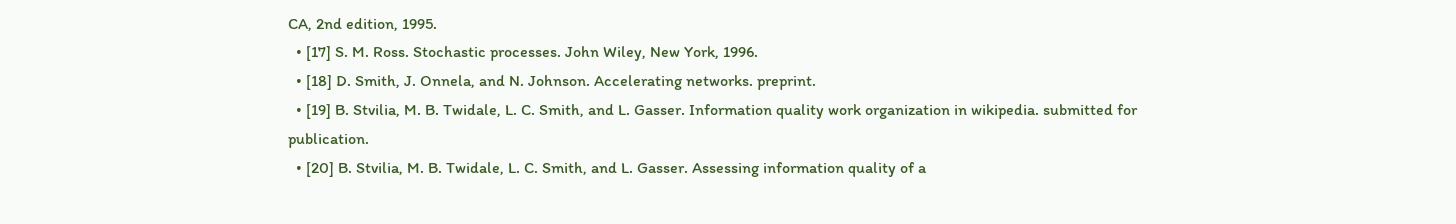CA, 2nd edition, 1995.
  • [17] S. M. Ross. Stochastic processes. John Wiley, New York, 1996.
  • [18] D. Smith, J. Onnela, and N. Johnson. Accelerating networks. preprint.
  • [19] B. Stvilia, M. B. Twidale, L. C. Smith, and L. Gasser. Information quality work organization in wikipedia. submitted for publication.
  • [20] B. Stvilia, M. B. Twidale, L. C. Smith, and L. Gasser. Assessing information quality of a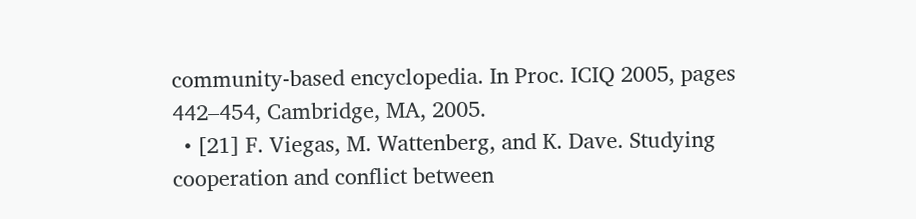community-based encyclopedia. In Proc. ICIQ 2005, pages 442–454, Cambridge, MA, 2005.
  • [21] F. Viegas, M. Wattenberg, and K. Dave. Studying cooperation and conflict between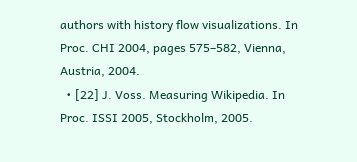authors with history flow visualizations. In Proc. CHI 2004, pages 575–582, Vienna, Austria, 2004.
  • [22] J. Voss. Measuring Wikipedia. In Proc. ISSI 2005, Stockholm, 2005.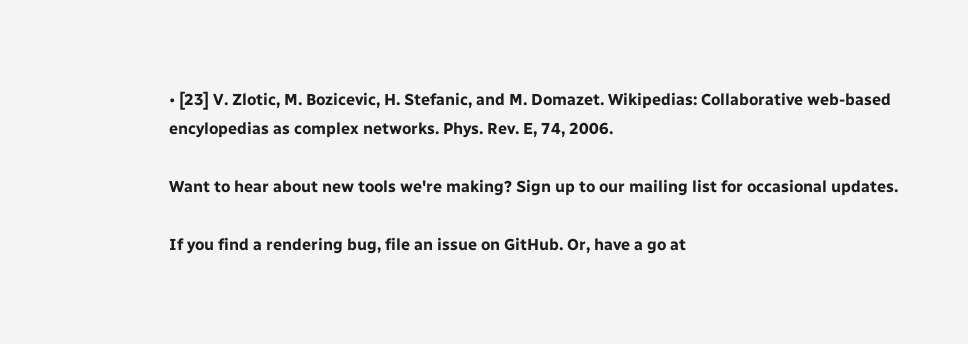• [23] V. Zlotic, M. Bozicevic, H. Stefanic, and M. Domazet. Wikipedias: Collaborative web-based encylopedias as complex networks. Phys. Rev. E, 74, 2006.

Want to hear about new tools we're making? Sign up to our mailing list for occasional updates.

If you find a rendering bug, file an issue on GitHub. Or, have a go at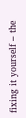fixing it yourself – the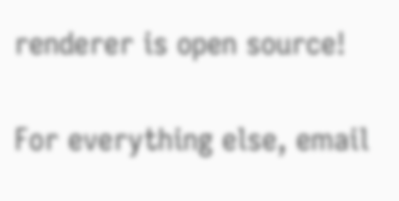renderer is open source!

For everything else, email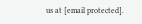us at [email protected].